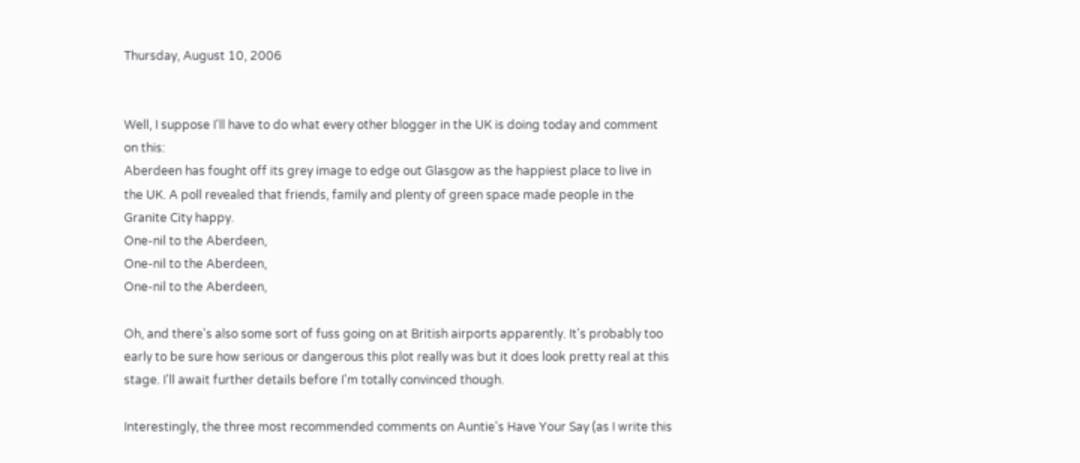Thursday, August 10, 2006


Well, I suppose I'll have to do what every other blogger in the UK is doing today and comment on this:
Aberdeen has fought off its grey image to edge out Glasgow as the happiest place to live in the UK. A poll revealed that friends, family and plenty of green space made people in the Granite City happy.
One-nil to the Aberdeen,
One-nil to the Aberdeen,
One-nil to the Aberdeen,

Oh, and there's also some sort of fuss going on at British airports apparently. It's probably too early to be sure how serious or dangerous this plot really was but it does look pretty real at this stage. I'll await further details before I'm totally convinced though.

Interestingly, the three most recommended comments on Auntie's Have Your Say (as I write this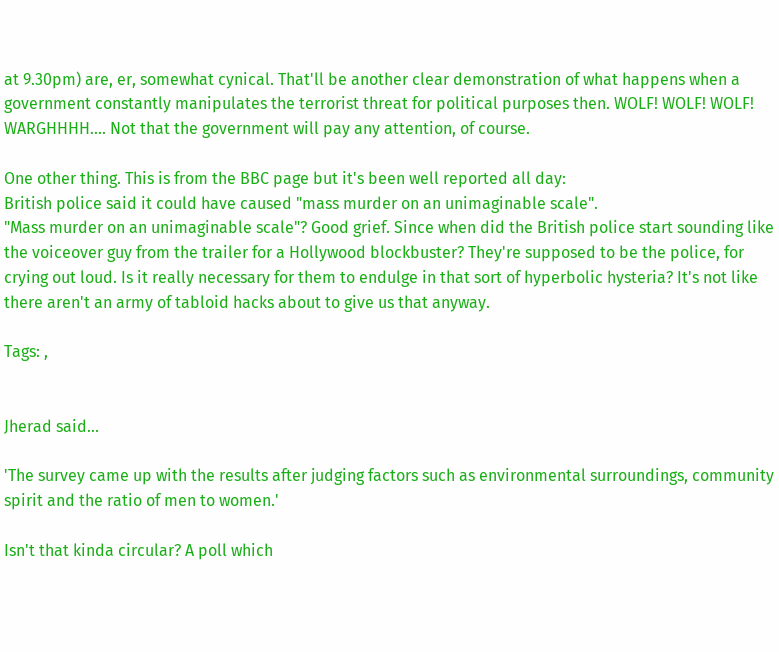at 9.30pm) are, er, somewhat cynical. That'll be another clear demonstration of what happens when a government constantly manipulates the terrorist threat for political purposes then. WOLF! WOLF! WOLF! WARGHHHH.... Not that the government will pay any attention, of course.

One other thing. This is from the BBC page but it's been well reported all day:
British police said it could have caused "mass murder on an unimaginable scale".
"Mass murder on an unimaginable scale"? Good grief. Since when did the British police start sounding like the voiceover guy from the trailer for a Hollywood blockbuster? They're supposed to be the police, for crying out loud. Is it really necessary for them to endulge in that sort of hyperbolic hysteria? It's not like there aren't an army of tabloid hacks about to give us that anyway.

Tags: ,


Jherad said...

'The survey came up with the results after judging factors such as environmental surroundings, community spirit and the ratio of men to women.'

Isn't that kinda circular? A poll which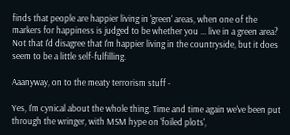finds that people are happier living in 'green' areas, when one of the markers for happiness is judged to be whether you ... live in a green area? Not that I'd disagree that I'm happier living in the countryside, but it does seem to be a little self-fulfilling.

Aaanyway, on to the meaty terrorism stuff -

Yes, I'm cynical about the whole thing. Time and time again we've been put through the wringer, with MSM hype on 'foiled plots',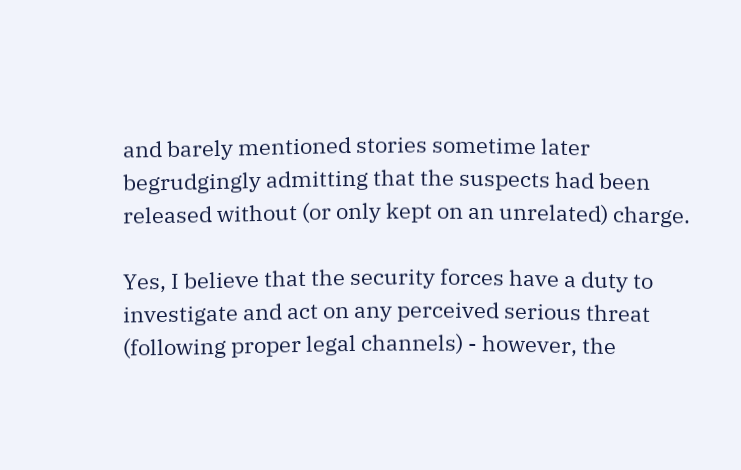and barely mentioned stories sometime later begrudgingly admitting that the suspects had been released without (or only kept on an unrelated) charge.

Yes, I believe that the security forces have a duty to investigate and act on any perceived serious threat (following proper legal channels) - however, the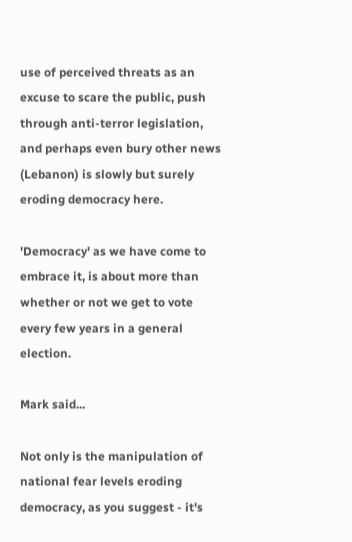use of perceived threats as an excuse to scare the public, push through anti-terror legislation, and perhaps even bury other news (Lebanon) is slowly but surely eroding democracy here.

'Democracy' as we have come to embrace it, is about more than whether or not we get to vote every few years in a general election.

Mark said...

Not only is the manipulation of national fear levels eroding democracy, as you suggest - it's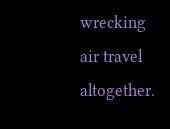wrecking air travel altogether.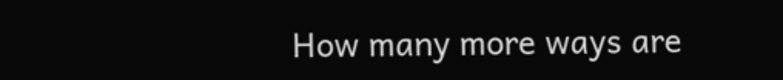How many more ways are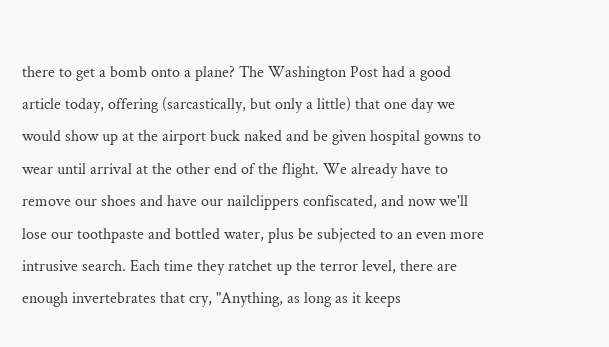there to get a bomb onto a plane? The Washington Post had a good article today, offering (sarcastically, but only a little) that one day we would show up at the airport buck naked and be given hospital gowns to wear until arrival at the other end of the flight. We already have to remove our shoes and have our nailclippers confiscated, and now we'll lose our toothpaste and bottled water, plus be subjected to an even more intrusive search. Each time they ratchet up the terror level, there are enough invertebrates that cry, "Anything, as long as it keeps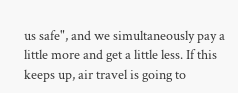us safe", and we simultaneously pay a little more and get a little less. If this keeps up, air travel is going to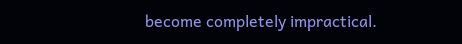become completely impractical.